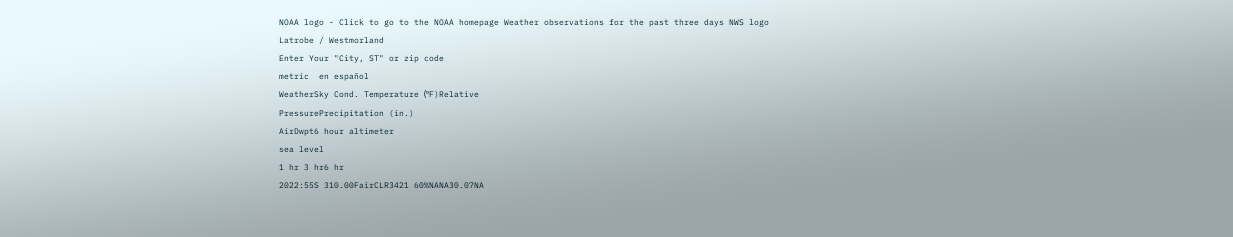NOAA logo - Click to go to the NOAA homepage Weather observations for the past three days NWS logo
Latrobe / Westmorland
Enter Your "City, ST" or zip code
metric  en español
WeatherSky Cond. Temperature (ºF)Relative
PressurePrecipitation (in.)
AirDwpt6 hour altimeter
sea level
1 hr 3 hr6 hr
2022:55S 310.00FairCLR3421 60%NANA30.07NA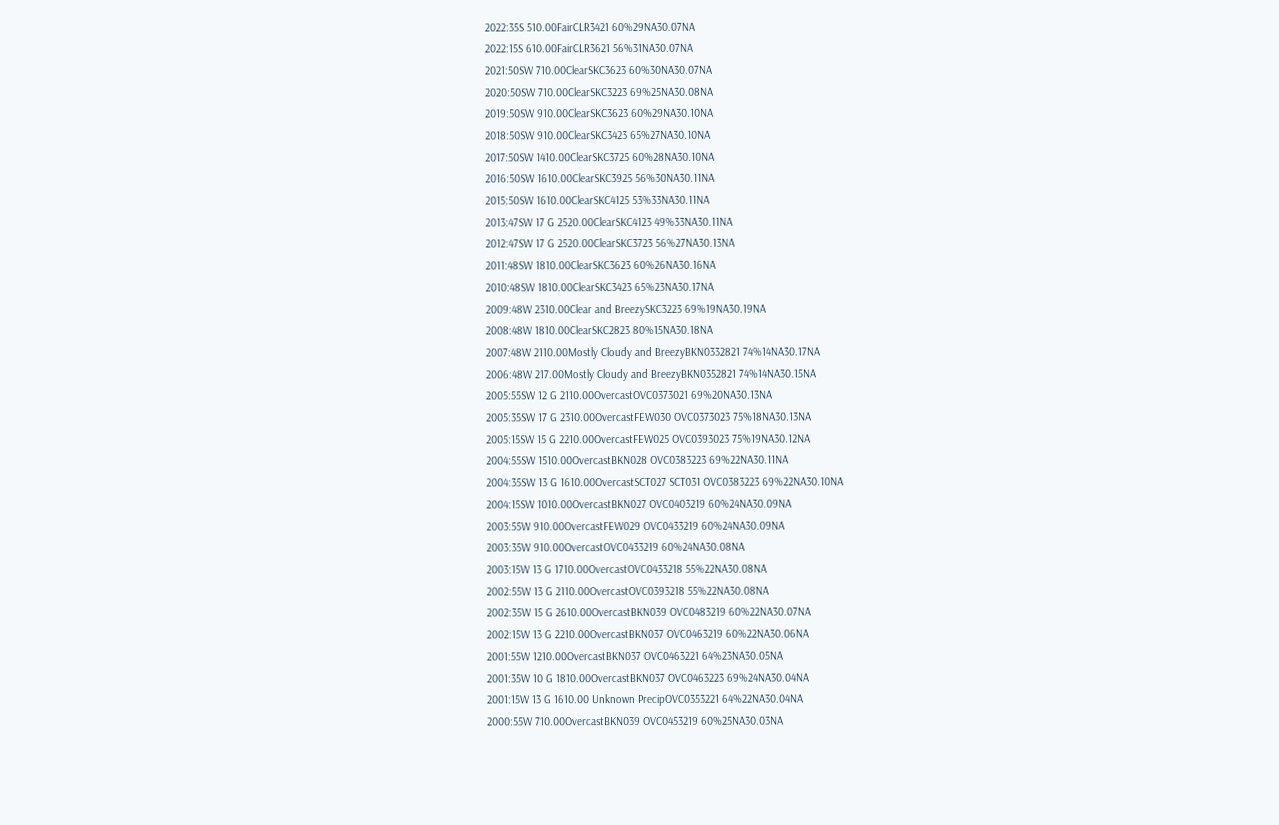2022:35S 510.00FairCLR3421 60%29NA30.07NA
2022:15S 610.00FairCLR3621 56%31NA30.07NA
2021:50SW 710.00ClearSKC3623 60%30NA30.07NA
2020:50SW 710.00ClearSKC3223 69%25NA30.08NA
2019:50SW 910.00ClearSKC3623 60%29NA30.10NA
2018:50SW 910.00ClearSKC3423 65%27NA30.10NA
2017:50SW 1410.00ClearSKC3725 60%28NA30.10NA
2016:50SW 1610.00ClearSKC3925 56%30NA30.11NA
2015:50SW 1610.00ClearSKC4125 53%33NA30.11NA
2013:47SW 17 G 2520.00ClearSKC4123 49%33NA30.11NA
2012:47SW 17 G 2520.00ClearSKC3723 56%27NA30.13NA
2011:48SW 1810.00ClearSKC3623 60%26NA30.16NA
2010:48SW 1810.00ClearSKC3423 65%23NA30.17NA
2009:48W 2310.00Clear and BreezySKC3223 69%19NA30.19NA
2008:48W 1810.00ClearSKC2823 80%15NA30.18NA
2007:48W 2110.00Mostly Cloudy and BreezyBKN0332821 74%14NA30.17NA
2006:48W 217.00Mostly Cloudy and BreezyBKN0352821 74%14NA30.15NA
2005:55SW 12 G 2110.00OvercastOVC0373021 69%20NA30.13NA
2005:35SW 17 G 2310.00OvercastFEW030 OVC0373023 75%18NA30.13NA
2005:15SW 15 G 2210.00OvercastFEW025 OVC0393023 75%19NA30.12NA
2004:55SW 1510.00OvercastBKN028 OVC0383223 69%22NA30.11NA
2004:35SW 13 G 1610.00OvercastSCT027 SCT031 OVC0383223 69%22NA30.10NA
2004:15SW 1010.00OvercastBKN027 OVC0403219 60%24NA30.09NA
2003:55W 910.00OvercastFEW029 OVC0433219 60%24NA30.09NA
2003:35W 910.00OvercastOVC0433219 60%24NA30.08NA
2003:15W 13 G 1710.00OvercastOVC0433218 55%22NA30.08NA
2002:55W 13 G 2110.00OvercastOVC0393218 55%22NA30.08NA
2002:35W 15 G 2610.00OvercastBKN039 OVC0483219 60%22NA30.07NA
2002:15W 13 G 2210.00OvercastBKN037 OVC0463219 60%22NA30.06NA
2001:55W 1210.00OvercastBKN037 OVC0463221 64%23NA30.05NA
2001:35W 10 G 1810.00OvercastBKN037 OVC0463223 69%24NA30.04NA
2001:15W 13 G 1610.00 Unknown PrecipOVC0353221 64%22NA30.04NA
2000:55W 710.00OvercastBKN039 OVC0453219 60%25NA30.03NA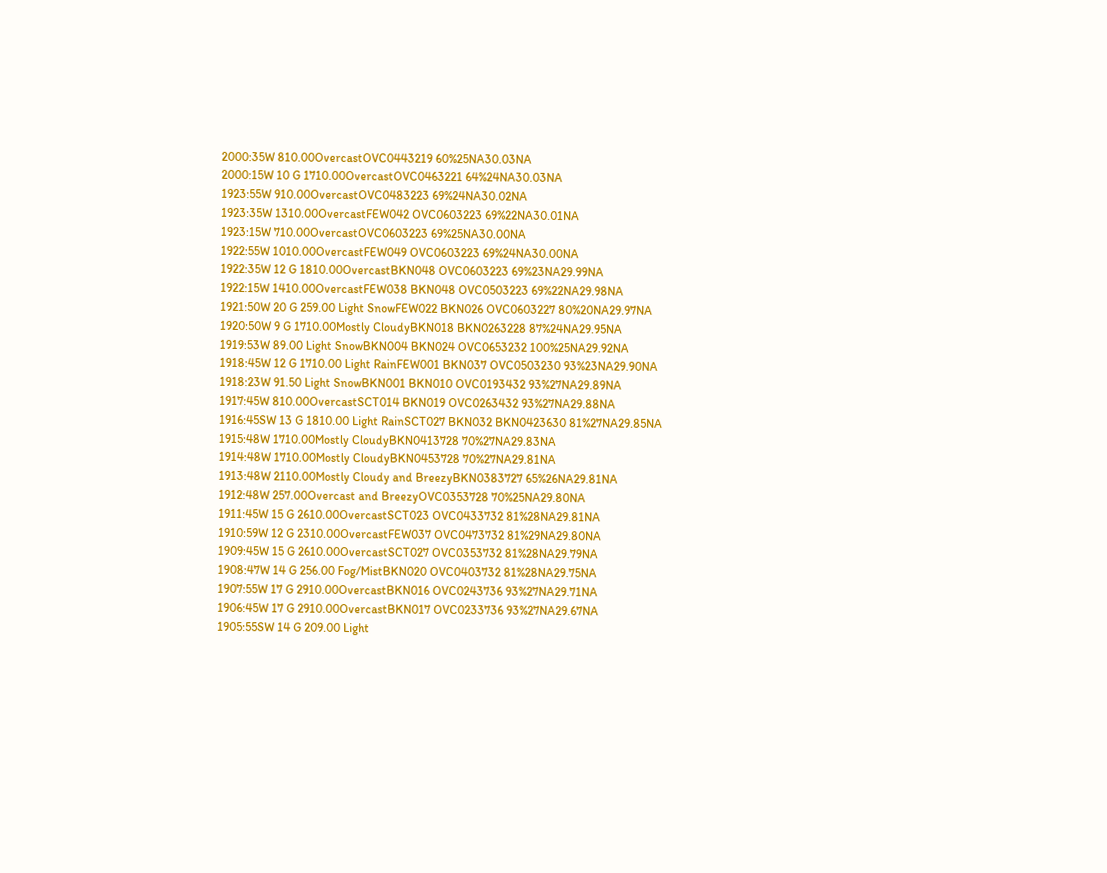2000:35W 810.00OvercastOVC0443219 60%25NA30.03NA
2000:15W 10 G 1710.00OvercastOVC0463221 64%24NA30.03NA
1923:55W 910.00OvercastOVC0483223 69%24NA30.02NA
1923:35W 1310.00OvercastFEW042 OVC0603223 69%22NA30.01NA
1923:15W 710.00OvercastOVC0603223 69%25NA30.00NA
1922:55W 1010.00OvercastFEW049 OVC0603223 69%24NA30.00NA
1922:35W 12 G 1810.00OvercastBKN048 OVC0603223 69%23NA29.99NA
1922:15W 1410.00OvercastFEW038 BKN048 OVC0503223 69%22NA29.98NA
1921:50W 20 G 259.00 Light SnowFEW022 BKN026 OVC0603227 80%20NA29.97NA
1920:50W 9 G 1710.00Mostly CloudyBKN018 BKN0263228 87%24NA29.95NA
1919:53W 89.00 Light SnowBKN004 BKN024 OVC0653232 100%25NA29.92NA
1918:45W 12 G 1710.00 Light RainFEW001 BKN037 OVC0503230 93%23NA29.90NA
1918:23W 91.50 Light SnowBKN001 BKN010 OVC0193432 93%27NA29.89NA
1917:45W 810.00OvercastSCT014 BKN019 OVC0263432 93%27NA29.88NA
1916:45SW 13 G 1810.00 Light RainSCT027 BKN032 BKN0423630 81%27NA29.85NA
1915:48W 1710.00Mostly CloudyBKN0413728 70%27NA29.83NA
1914:48W 1710.00Mostly CloudyBKN0453728 70%27NA29.81NA
1913:48W 2110.00Mostly Cloudy and BreezyBKN0383727 65%26NA29.81NA
1912:48W 257.00Overcast and BreezyOVC0353728 70%25NA29.80NA
1911:45W 15 G 2610.00OvercastSCT023 OVC0433732 81%28NA29.81NA
1910:59W 12 G 2310.00OvercastFEW037 OVC0473732 81%29NA29.80NA
1909:45W 15 G 2610.00OvercastSCT027 OVC0353732 81%28NA29.79NA
1908:47W 14 G 256.00 Fog/MistBKN020 OVC0403732 81%28NA29.75NA
1907:55W 17 G 2910.00OvercastBKN016 OVC0243736 93%27NA29.71NA
1906:45W 17 G 2910.00OvercastBKN017 OVC0233736 93%27NA29.67NA
1905:55SW 14 G 209.00 Light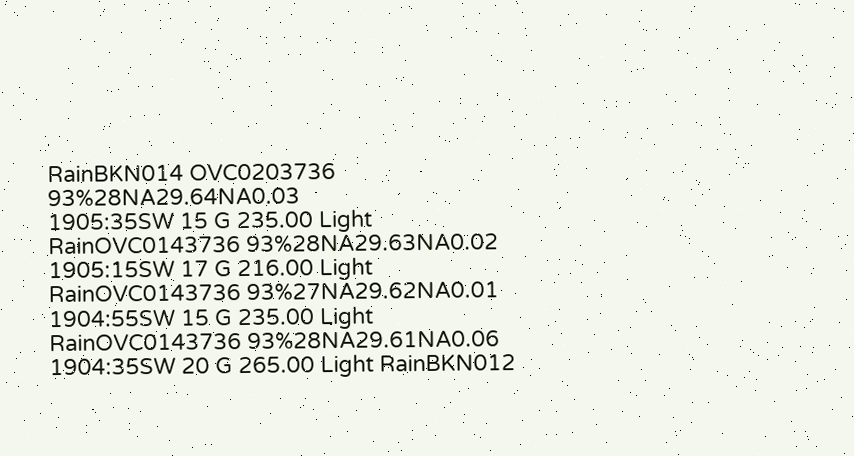RainBKN014 OVC0203736 93%28NA29.64NA0.03
1905:35SW 15 G 235.00 Light RainOVC0143736 93%28NA29.63NA0.02
1905:15SW 17 G 216.00 Light RainOVC0143736 93%27NA29.62NA0.01
1904:55SW 15 G 235.00 Light RainOVC0143736 93%28NA29.61NA0.06
1904:35SW 20 G 265.00 Light RainBKN012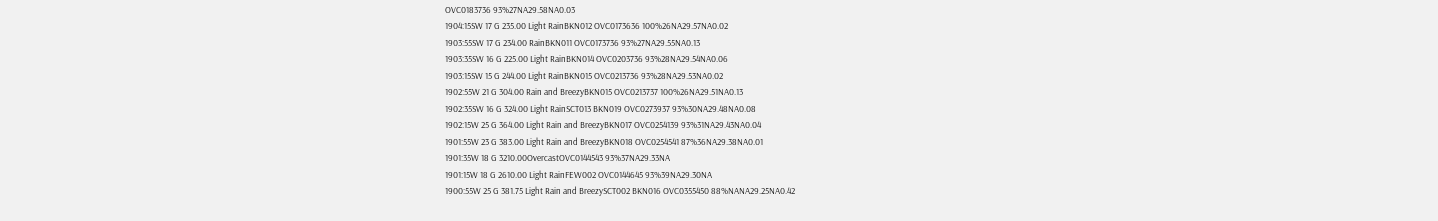OVC0183736 93%27NA29.58NA0.03
1904:15SW 17 G 235.00 Light RainBKN012 OVC0173636 100%26NA29.57NA0.02
1903:55SW 17 G 234.00 RainBKN011 OVC0173736 93%27NA29.55NA0.13
1903:35SW 16 G 225.00 Light RainBKN014 OVC0203736 93%28NA29.54NA0.06
1903:15SW 15 G 244.00 Light RainBKN015 OVC0213736 93%28NA29.53NA0.02
1902:55W 21 G 304.00 Rain and BreezyBKN015 OVC0213737 100%26NA29.51NA0.13
1902:35SW 16 G 324.00 Light RainSCT013 BKN019 OVC0273937 93%30NA29.48NA0.08
1902:15W 25 G 364.00 Light Rain and BreezyBKN017 OVC0254139 93%31NA29.43NA0.04
1901:55W 23 G 383.00 Light Rain and BreezyBKN018 OVC0254541 87%36NA29.38NA0.01
1901:35W 18 G 3210.00OvercastOVC0144543 93%37NA29.33NA
1901:15W 18 G 2610.00 Light RainFEW002 OVC0144645 93%39NA29.30NA
1900:55W 25 G 381.75 Light Rain and BreezySCT002 BKN016 OVC0355450 88%NANA29.25NA0.42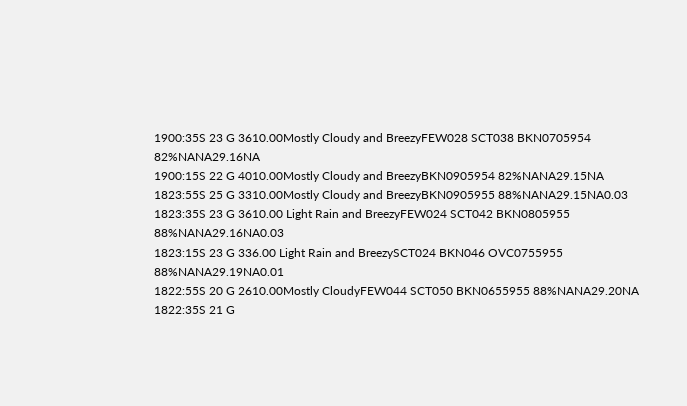1900:35S 23 G 3610.00Mostly Cloudy and BreezyFEW028 SCT038 BKN0705954 82%NANA29.16NA
1900:15S 22 G 4010.00Mostly Cloudy and BreezyBKN0905954 82%NANA29.15NA
1823:55S 25 G 3310.00Mostly Cloudy and BreezyBKN0905955 88%NANA29.15NA0.03
1823:35S 23 G 3610.00 Light Rain and BreezyFEW024 SCT042 BKN0805955 88%NANA29.16NA0.03
1823:15S 23 G 336.00 Light Rain and BreezySCT024 BKN046 OVC0755955 88%NANA29.19NA0.01
1822:55S 20 G 2610.00Mostly CloudyFEW044 SCT050 BKN0655955 88%NANA29.20NA
1822:35S 21 G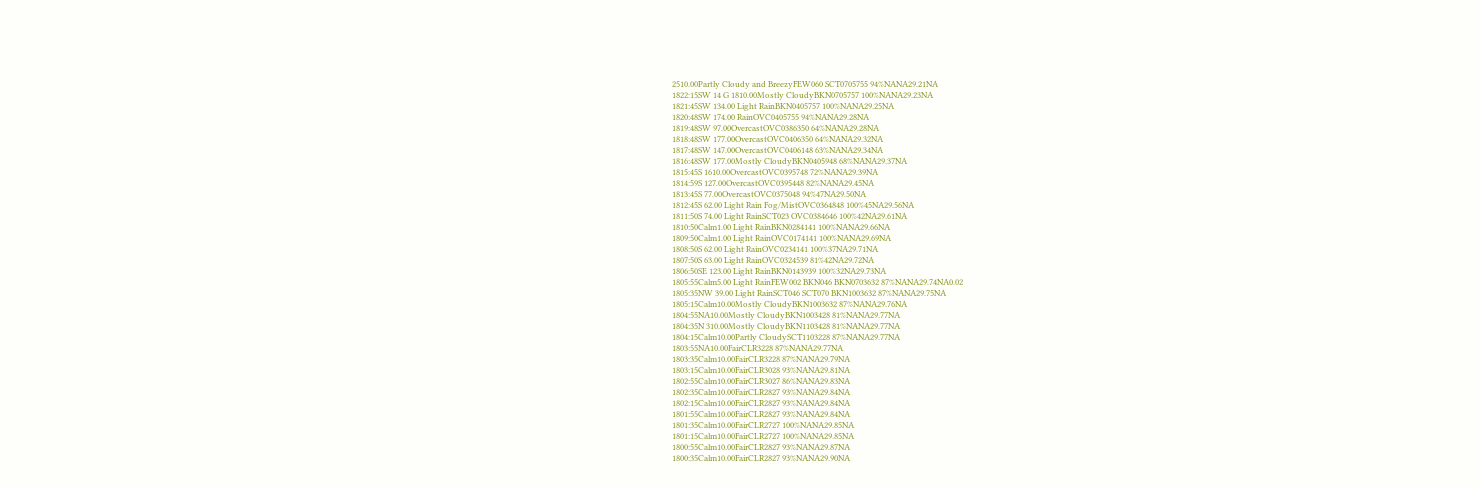2510.00Partly Cloudy and BreezyFEW060 SCT0705755 94%NANA29.21NA
1822:15SW 14 G 1810.00Mostly CloudyBKN0705757 100%NANA29.23NA
1821:45SW 134.00 Light RainBKN0405757 100%NANA29.25NA
1820:48SW 174.00 RainOVC0405755 94%NANA29.28NA
1819:48SW 97.00OvercastOVC0386350 64%NANA29.28NA
1818:48SW 177.00OvercastOVC0406350 64%NANA29.32NA
1817:48SW 147.00OvercastOVC0406148 63%NANA29.34NA
1816:48SW 177.00Mostly CloudyBKN0405948 68%NANA29.37NA
1815:45S 1610.00OvercastOVC0395748 72%NANA29.39NA
1814:59S 127.00OvercastOVC0395448 82%NANA29.45NA
1813:45S 77.00OvercastOVC0375048 94%47NA29.50NA
1812:45S 62.00 Light Rain Fog/MistOVC0364848 100%45NA29.56NA
1811:50S 74.00 Light RainSCT023 OVC0384646 100%42NA29.61NA
1810:50Calm1.00 Light RainBKN0284141 100%NANA29.66NA
1809:50Calm1.00 Light RainOVC0174141 100%NANA29.69NA
1808:50S 62.00 Light RainOVC0234141 100%37NA29.71NA
1807:50S 63.00 Light RainOVC0324539 81%42NA29.72NA
1806:50SE 123.00 Light RainBKN0143939 100%32NA29.73NA
1805:55Calm5.00 Light RainFEW002 BKN046 BKN0703632 87%NANA29.74NA0.02
1805:35NW 39.00 Light RainSCT046 SCT070 BKN1003632 87%NANA29.75NA
1805:15Calm10.00Mostly CloudyBKN1003632 87%NANA29.76NA
1804:55NA10.00Mostly CloudyBKN1003428 81%NANA29.77NA
1804:35N 310.00Mostly CloudyBKN1103428 81%NANA29.77NA
1804:15Calm10.00Partly CloudySCT1103228 87%NANA29.77NA
1803:55NA10.00FairCLR3228 87%NANA29.77NA
1803:35Calm10.00FairCLR3228 87%NANA29.79NA
1803:15Calm10.00FairCLR3028 93%NANA29.81NA
1802:55Calm10.00FairCLR3027 86%NANA29.83NA
1802:35Calm10.00FairCLR2827 93%NANA29.84NA
1802:15Calm10.00FairCLR2827 93%NANA29.84NA
1801:55Calm10.00FairCLR2827 93%NANA29.84NA
1801:35Calm10.00FairCLR2727 100%NANA29.85NA
1801:15Calm10.00FairCLR2727 100%NANA29.85NA
1800:55Calm10.00FairCLR2827 93%NANA29.87NA
1800:35Calm10.00FairCLR2827 93%NANA29.90NA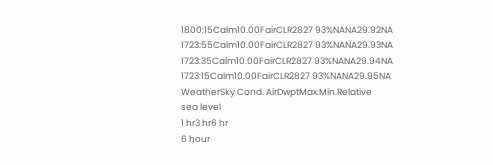1800:15Calm10.00FairCLR2827 93%NANA29.92NA
1723:55Calm10.00FairCLR2827 93%NANA29.93NA
1723:35Calm10.00FairCLR2827 93%NANA29.94NA
1723:15Calm10.00FairCLR2827 93%NANA29.95NA
WeatherSky Cond. AirDwptMax.Min.Relative
sea level
1 hr3 hr6 hr
6 hour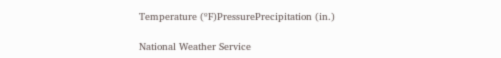Temperature (ºF)PressurePrecipitation (in.)

National Weather Service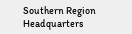Southern Region Headquarters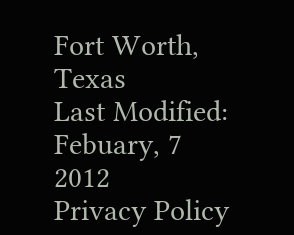Fort Worth, Texas
Last Modified: Febuary, 7 2012
Privacy Policy